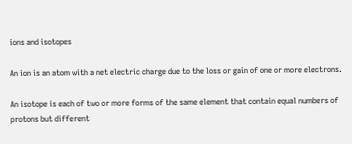ions and isotopes

An ion is an atom with a net electric charge due to the loss or gain of one or more electrons.

An isotope is each of two or more forms of the same element that contain equal numbers of protons but different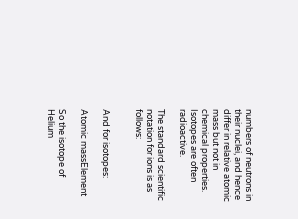numbers of neutrons in their nuclei, and hence differ in relative atomic mass but not in chemical properties. Isotopes are often radioactive.

The standard scientific notation for ions is as follows:


And for isotopes:

Atomic massElement

So the isotope of Helium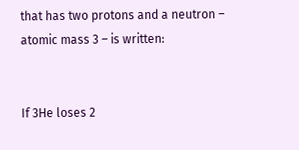that has two protons and a neutron – atomic mass 3 – is written:


If 3He loses 2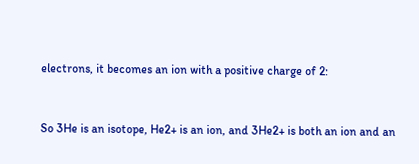electrons, it becomes an ion with a positive charge of 2:


So 3He is an isotope, He2+ is an ion, and 3He2+ is both an ion and an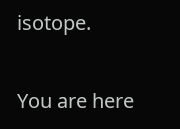isotope.


You are here